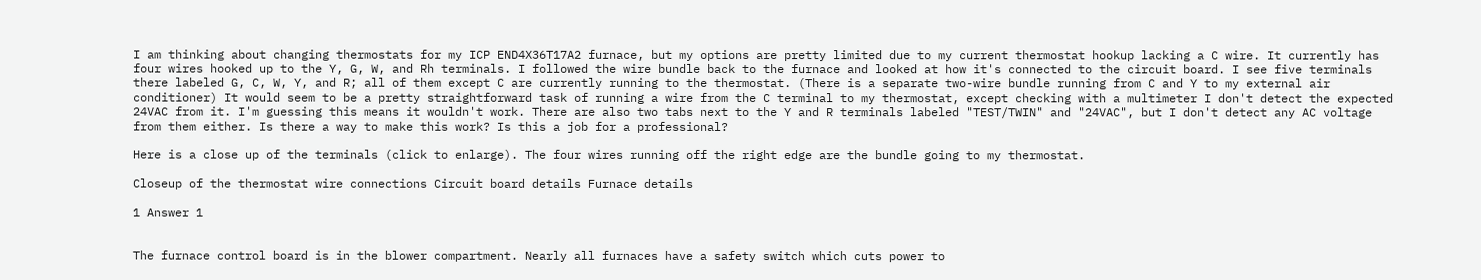I am thinking about changing thermostats for my ICP END4X36T17A2 furnace, but my options are pretty limited due to my current thermostat hookup lacking a C wire. It currently has four wires hooked up to the Y, G, W, and Rh terminals. I followed the wire bundle back to the furnace and looked at how it's connected to the circuit board. I see five terminals there labeled G, C, W, Y, and R; all of them except C are currently running to the thermostat. (There is a separate two-wire bundle running from C and Y to my external air conditioner) It would seem to be a pretty straightforward task of running a wire from the C terminal to my thermostat, except checking with a multimeter I don't detect the expected 24VAC from it. I'm guessing this means it wouldn't work. There are also two tabs next to the Y and R terminals labeled "TEST/TWIN" and "24VAC", but I don't detect any AC voltage from them either. Is there a way to make this work? Is this a job for a professional?

Here is a close up of the terminals (click to enlarge). The four wires running off the right edge are the bundle going to my thermostat.

Closeup of the thermostat wire connections Circuit board details Furnace details

1 Answer 1


The furnace control board is in the blower compartment. Nearly all furnaces have a safety switch which cuts power to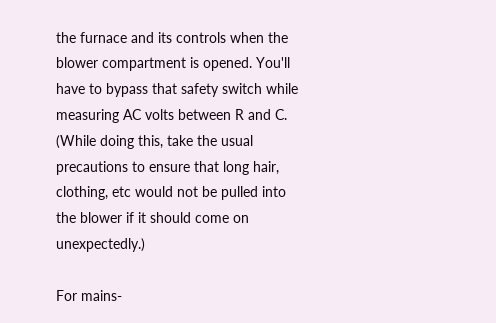the furnace and its controls when the blower compartment is opened. You'll have to bypass that safety switch while measuring AC volts between R and C. (While doing this, take the usual precautions to ensure that long hair, clothing, etc would not be pulled into the blower if it should come on unexpectedly.)

For mains-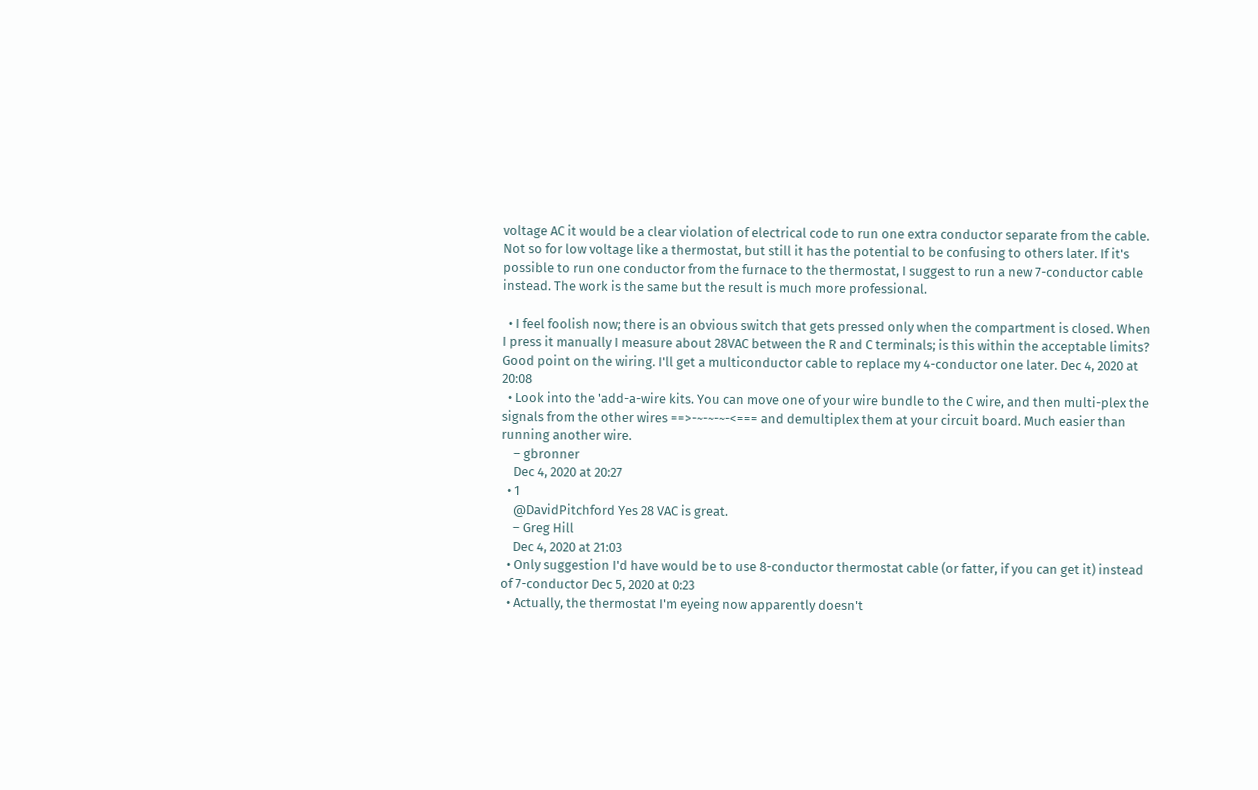voltage AC it would be a clear violation of electrical code to run one extra conductor separate from the cable. Not so for low voltage like a thermostat, but still it has the potential to be confusing to others later. If it's possible to run one conductor from the furnace to the thermostat, I suggest to run a new 7-conductor cable instead. The work is the same but the result is much more professional.

  • I feel foolish now; there is an obvious switch that gets pressed only when the compartment is closed. When I press it manually I measure about 28VAC between the R and C terminals; is this within the acceptable limits? Good point on the wiring. I'll get a multiconductor cable to replace my 4-conductor one later. Dec 4, 2020 at 20:08
  • Look into the 'add-a-wire kits. You can move one of your wire bundle to the C wire, and then multi-plex the signals from the other wires ==>-~-~-~-<=== and demultiplex them at your circuit board. Much easier than running another wire.
    – gbronner
    Dec 4, 2020 at 20:27
  • 1
    @DavidPitchford Yes 28 VAC is great.
    – Greg Hill
    Dec 4, 2020 at 21:03
  • Only suggestion I'd have would be to use 8-conductor thermostat cable (or fatter, if you can get it) instead of 7-conductor Dec 5, 2020 at 0:23
  • Actually, the thermostat I'm eyeing now apparently doesn't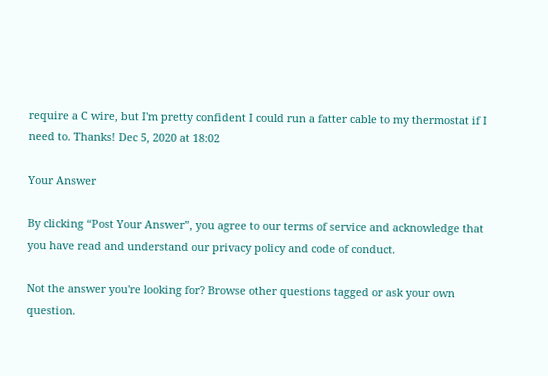require a C wire, but I'm pretty confident I could run a fatter cable to my thermostat if I need to. Thanks! Dec 5, 2020 at 18:02

Your Answer

By clicking “Post Your Answer”, you agree to our terms of service and acknowledge that you have read and understand our privacy policy and code of conduct.

Not the answer you're looking for? Browse other questions tagged or ask your own question.